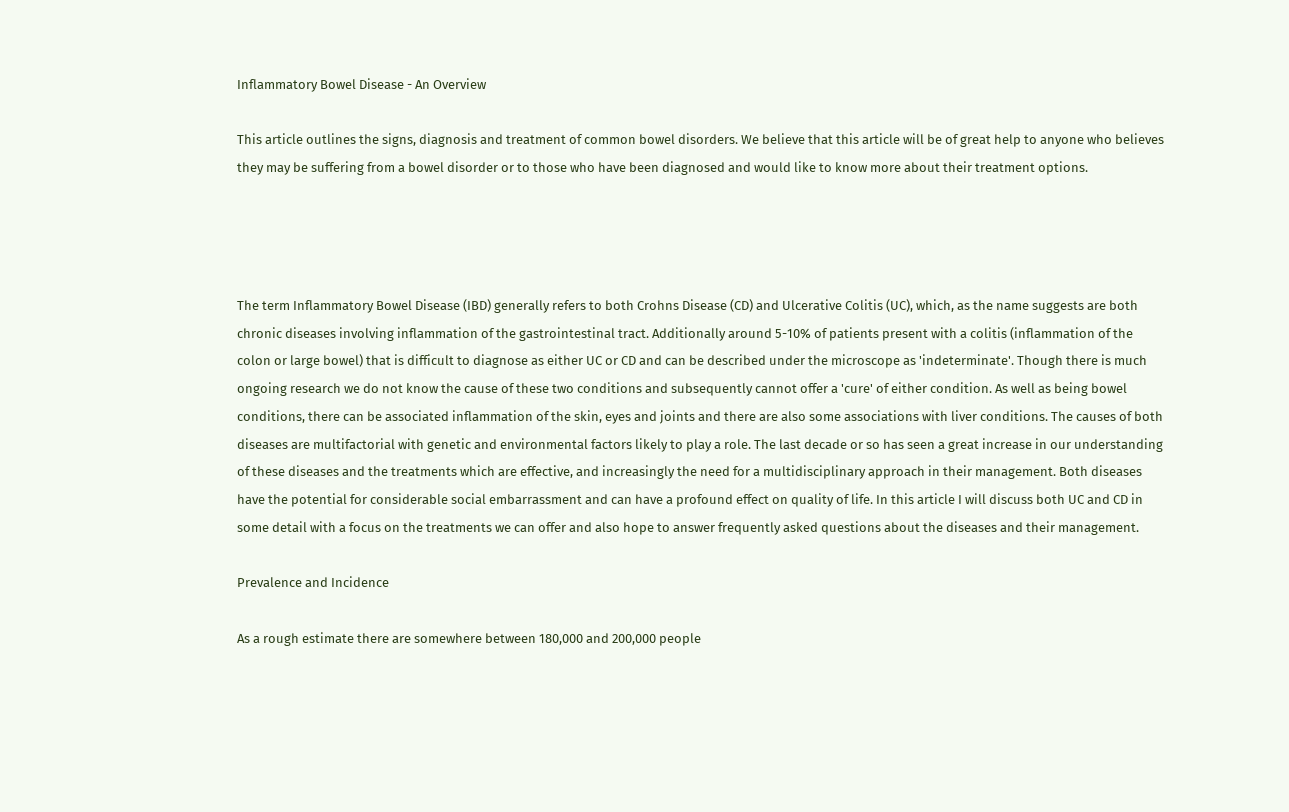Inflammatory Bowel Disease - An Overview

This article outlines the signs, diagnosis and treatment of common bowel disorders. We believe that this article will be of great help to anyone who believes they may be suffering from a bowel disorder or to those who have been diagnosed and would like to know more about their treatment options.




The term Inflammatory Bowel Disease (IBD) generally refers to both Crohns Disease (CD) and Ulcerative Colitis (UC), which, as the name suggests are both chronic diseases involving inflammation of the gastrointestinal tract. Additionally around 5-10% of patients present with a colitis (inflammation of the colon or large bowel) that is difficult to diagnose as either UC or CD and can be described under the microscope as 'indeterminate'. Though there is much ongoing research we do not know the cause of these two conditions and subsequently cannot offer a 'cure' of either condition. As well as being bowel conditions, there can be associated inflammation of the skin, eyes and joints and there are also some associations with liver conditions. The causes of both diseases are multifactorial with genetic and environmental factors likely to play a role. The last decade or so has seen a great increase in our understanding of these diseases and the treatments which are effective, and increasingly the need for a multidisciplinary approach in their management. Both diseases have the potential for considerable social embarrassment and can have a profound effect on quality of life. In this article I will discuss both UC and CD in some detail with a focus on the treatments we can offer and also hope to answer frequently asked questions about the diseases and their management.

Prevalence and Incidence

As a rough estimate there are somewhere between 180,000 and 200,000 people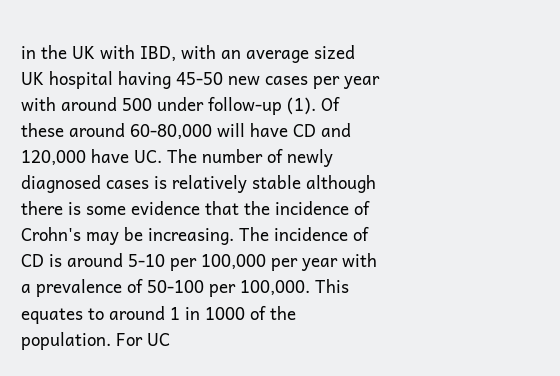in the UK with IBD, with an average sized UK hospital having 45-50 new cases per year with around 500 under follow-up (1). Of these around 60-80,000 will have CD and 120,000 have UC. The number of newly diagnosed cases is relatively stable although there is some evidence that the incidence of Crohn's may be increasing. The incidence of CD is around 5-10 per 100,000 per year with a prevalence of 50-100 per 100,000. This equates to around 1 in 1000 of the population. For UC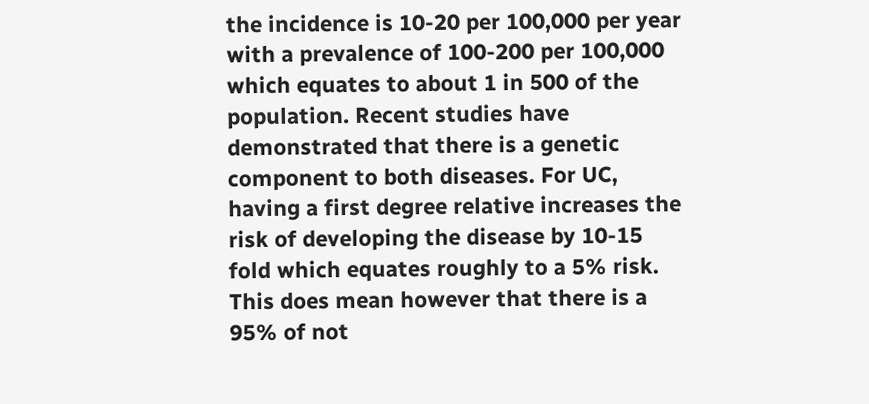the incidence is 10-20 per 100,000 per year with a prevalence of 100-200 per 100,000 which equates to about 1 in 500 of the population. Recent studies have demonstrated that there is a genetic component to both diseases. For UC, having a first degree relative increases the risk of developing the disease by 10-15 fold which equates roughly to a 5% risk. This does mean however that there is a 95% of not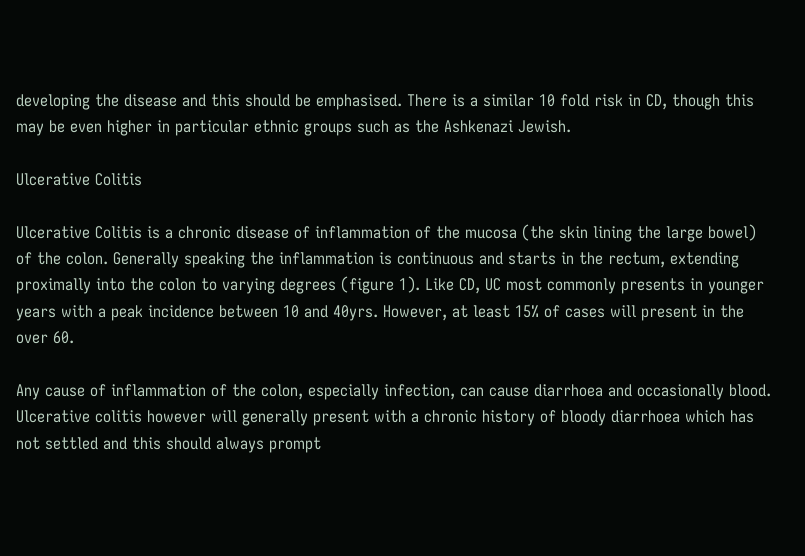developing the disease and this should be emphasised. There is a similar 10 fold risk in CD, though this may be even higher in particular ethnic groups such as the Ashkenazi Jewish.

Ulcerative Colitis

Ulcerative Colitis is a chronic disease of inflammation of the mucosa (the skin lining the large bowel) of the colon. Generally speaking the inflammation is continuous and starts in the rectum, extending proximally into the colon to varying degrees (figure 1). Like CD, UC most commonly presents in younger years with a peak incidence between 10 and 40yrs. However, at least 15% of cases will present in the over 60.

Any cause of inflammation of the colon, especially infection, can cause diarrhoea and occasionally blood. Ulcerative colitis however will generally present with a chronic history of bloody diarrhoea which has not settled and this should always prompt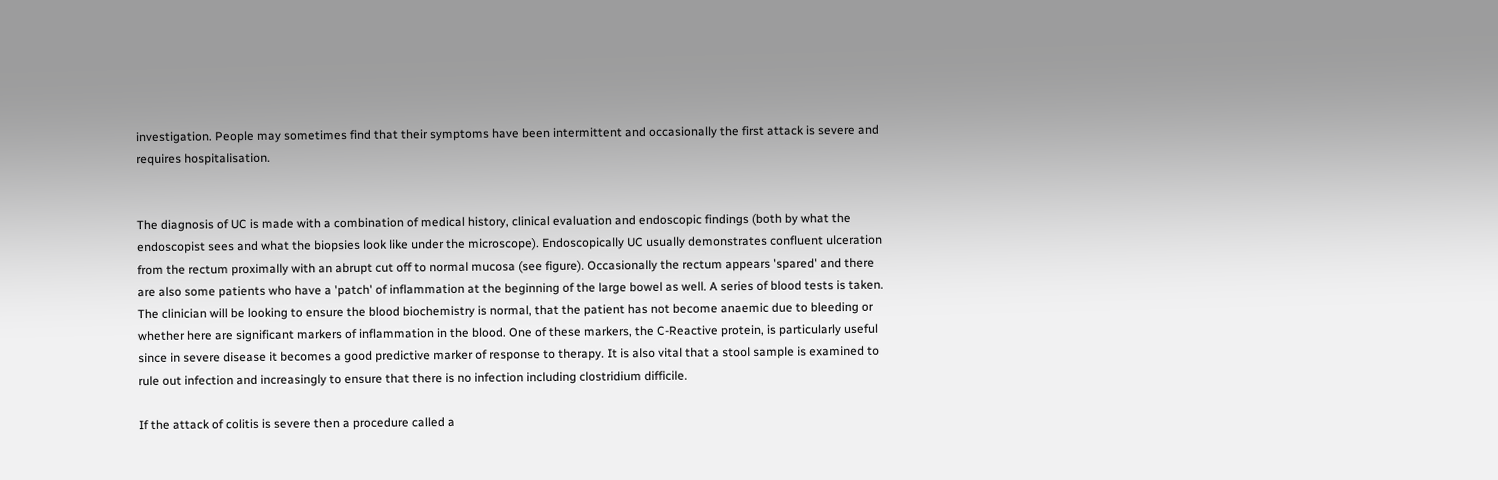investigation. People may sometimes find that their symptoms have been intermittent and occasionally the first attack is severe and requires hospitalisation.


The diagnosis of UC is made with a combination of medical history, clinical evaluation and endoscopic findings (both by what the endoscopist sees and what the biopsies look like under the microscope). Endoscopically UC usually demonstrates confluent ulceration from the rectum proximally with an abrupt cut off to normal mucosa (see figure). Occasionally the rectum appears 'spared' and there are also some patients who have a 'patch' of inflammation at the beginning of the large bowel as well. A series of blood tests is taken. The clinician will be looking to ensure the blood biochemistry is normal, that the patient has not become anaemic due to bleeding or whether here are significant markers of inflammation in the blood. One of these markers, the C-Reactive protein, is particularly useful since in severe disease it becomes a good predictive marker of response to therapy. It is also vital that a stool sample is examined to rule out infection and increasingly to ensure that there is no infection including clostridium difficile.

If the attack of colitis is severe then a procedure called a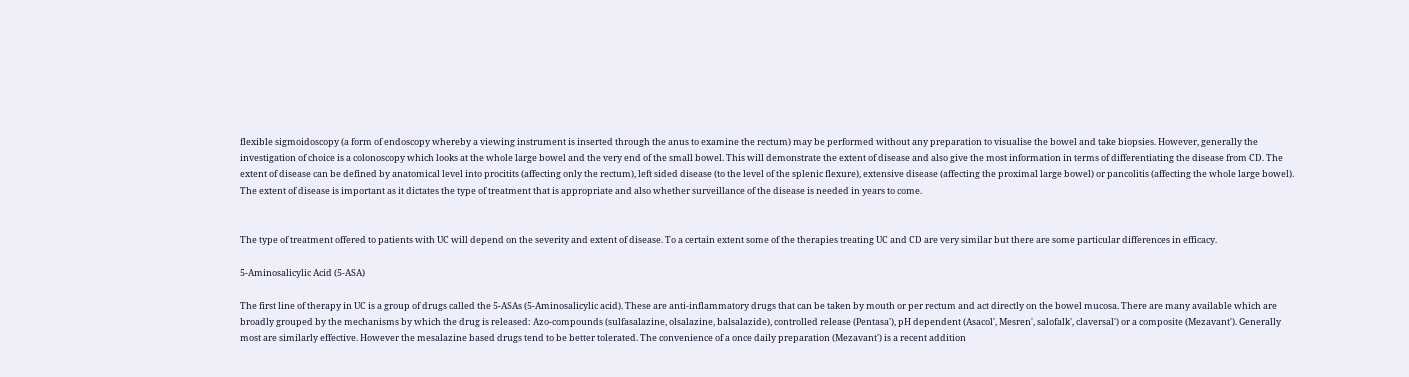flexible sigmoidoscopy (a form of endoscopy whereby a viewing instrument is inserted through the anus to examine the rectum) may be performed without any preparation to visualise the bowel and take biopsies. However, generally the investigation of choice is a colonoscopy which looks at the whole large bowel and the very end of the small bowel. This will demonstrate the extent of disease and also give the most information in terms of differentiating the disease from CD. The extent of disease can be defined by anatomical level into procitits (affecting only the rectum), left sided disease (to the level of the splenic flexure), extensive disease (affecting the proximal large bowel) or pancolitis (affecting the whole large bowel). The extent of disease is important as it dictates the type of treatment that is appropriate and also whether surveillance of the disease is needed in years to come.


The type of treatment offered to patients with UC will depend on the severity and extent of disease. To a certain extent some of the therapies treating UC and CD are very similar but there are some particular differences in efficacy.

5-Aminosalicylic Acid (5-ASA)

The first line of therapy in UC is a group of drugs called the 5-ASAs (5-Aminosalicylic acid). These are anti-inflammatory drugs that can be taken by mouth or per rectum and act directly on the bowel mucosa. There are many available which are broadly grouped by the mechanisms by which the drug is released: Azo-compounds (sulfasalazine, olsalazine, balsalazide), controlled release (Pentasa'), pH dependent (Asacol', Mesren', salofalk', claversal') or a composite (Mezavant'). Generally most are similarly effective. However the mesalazine based drugs tend to be better tolerated. The convenience of a once daily preparation (Mezavant') is a recent addition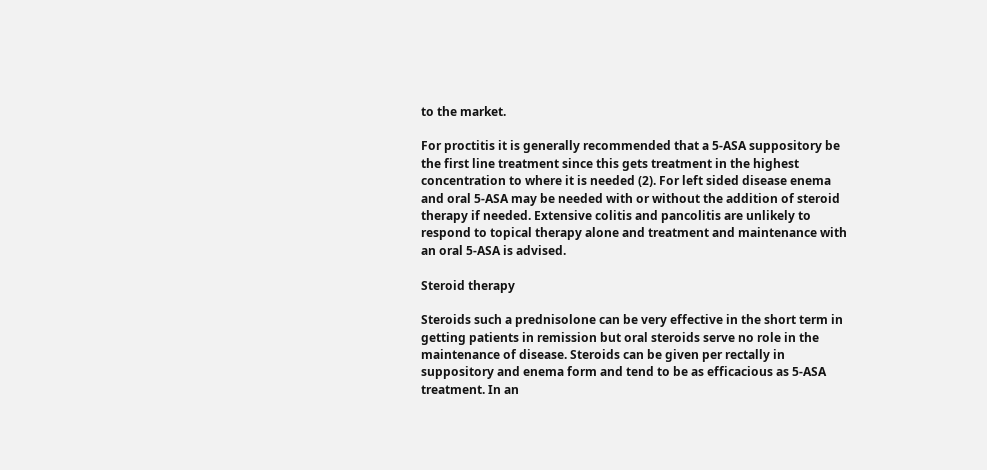to the market.

For proctitis it is generally recommended that a 5-ASA suppository be the first line treatment since this gets treatment in the highest concentration to where it is needed (2). For left sided disease enema and oral 5-ASA may be needed with or without the addition of steroid therapy if needed. Extensive colitis and pancolitis are unlikely to respond to topical therapy alone and treatment and maintenance with an oral 5-ASA is advised.

Steroid therapy

Steroids such a prednisolone can be very effective in the short term in getting patients in remission but oral steroids serve no role in the maintenance of disease. Steroids can be given per rectally in suppository and enema form and tend to be as efficacious as 5-ASA treatment. In an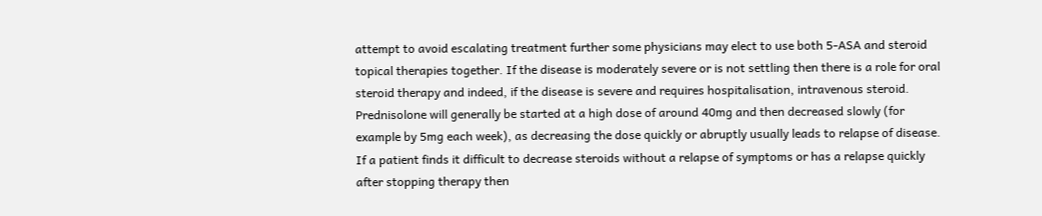attempt to avoid escalating treatment further some physicians may elect to use both 5-ASA and steroid topical therapies together. If the disease is moderately severe or is not settling then there is a role for oral steroid therapy and indeed, if the disease is severe and requires hospitalisation, intravenous steroid. Prednisolone will generally be started at a high dose of around 40mg and then decreased slowly (for example by 5mg each week), as decreasing the dose quickly or abruptly usually leads to relapse of disease. If a patient finds it difficult to decrease steroids without a relapse of symptoms or has a relapse quickly after stopping therapy then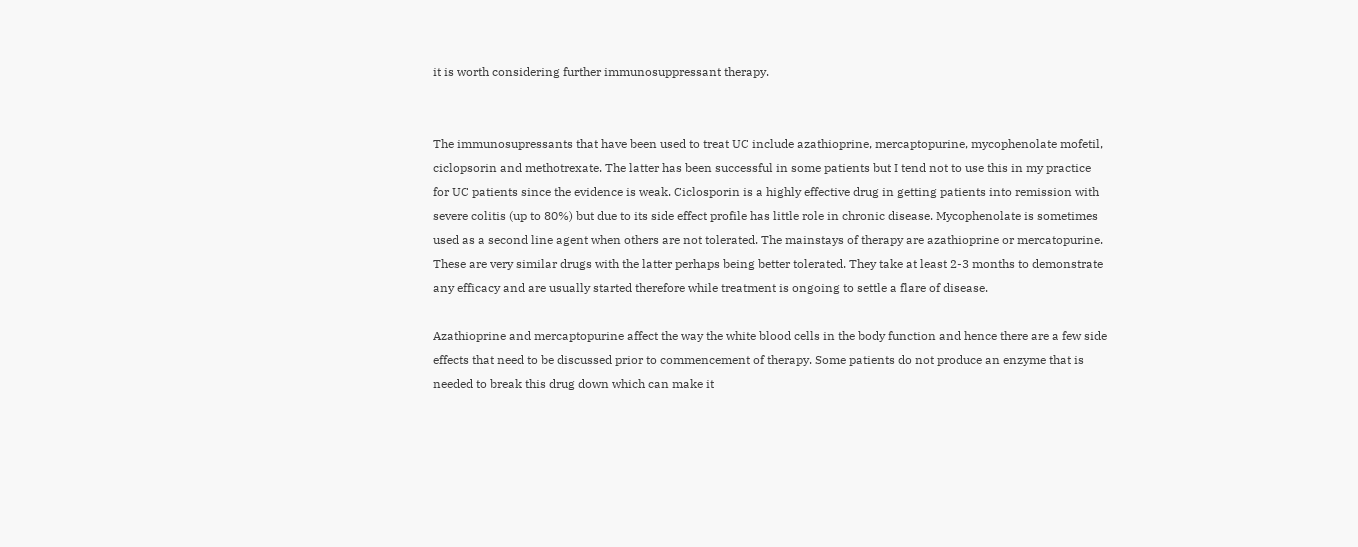it is worth considering further immunosuppressant therapy.


The immunosupressants that have been used to treat UC include azathioprine, mercaptopurine, mycophenolate mofetil, ciclopsorin and methotrexate. The latter has been successful in some patients but I tend not to use this in my practice for UC patients since the evidence is weak. Ciclosporin is a highly effective drug in getting patients into remission with severe colitis (up to 80%) but due to its side effect profile has little role in chronic disease. Mycophenolate is sometimes used as a second line agent when others are not tolerated. The mainstays of therapy are azathioprine or mercatopurine. These are very similar drugs with the latter perhaps being better tolerated. They take at least 2-3 months to demonstrate any efficacy and are usually started therefore while treatment is ongoing to settle a flare of disease.

Azathioprine and mercaptopurine affect the way the white blood cells in the body function and hence there are a few side effects that need to be discussed prior to commencement of therapy. Some patients do not produce an enzyme that is needed to break this drug down which can make it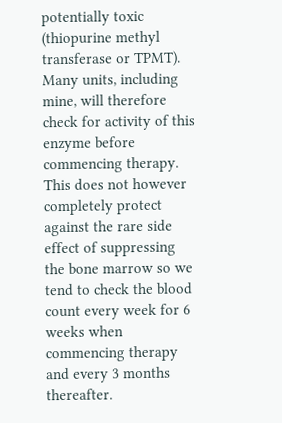potentially toxic (thiopurine methyl transferase or TPMT). Many units, including mine, will therefore check for activity of this enzyme before commencing therapy. This does not however completely protect against the rare side effect of suppressing the bone marrow so we tend to check the blood count every week for 6 weeks when commencing therapy and every 3 months thereafter.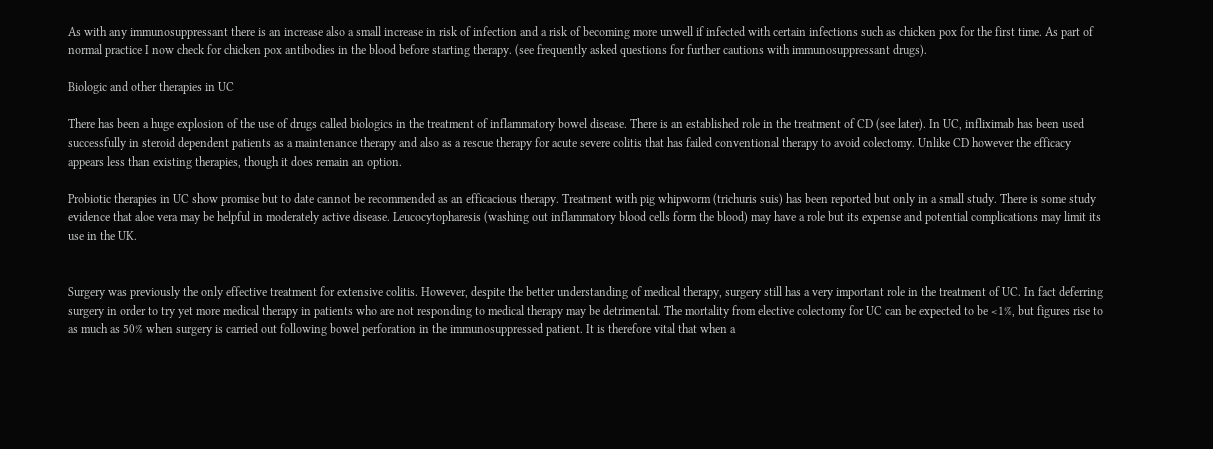As with any immunosuppressant there is an increase also a small increase in risk of infection and a risk of becoming more unwell if infected with certain infections such as chicken pox for the first time. As part of normal practice I now check for chicken pox antibodies in the blood before starting therapy. (see frequently asked questions for further cautions with immunosuppressant drugs).

Biologic and other therapies in UC

There has been a huge explosion of the use of drugs called biologics in the treatment of inflammatory bowel disease. There is an established role in the treatment of CD (see later). In UC, infliximab has been used successfully in steroid dependent patients as a maintenance therapy and also as a rescue therapy for acute severe colitis that has failed conventional therapy to avoid colectomy. Unlike CD however the efficacy appears less than existing therapies, though it does remain an option.

Probiotic therapies in UC show promise but to date cannot be recommended as an efficacious therapy. Treatment with pig whipworm (trichuris suis) has been reported but only in a small study. There is some study evidence that aloe vera may be helpful in moderately active disease. Leucocytopharesis (washing out inflammatory blood cells form the blood) may have a role but its expense and potential complications may limit its use in the UK.


Surgery was previously the only effective treatment for extensive colitis. However, despite the better understanding of medical therapy, surgery still has a very important role in the treatment of UC. In fact deferring surgery in order to try yet more medical therapy in patients who are not responding to medical therapy may be detrimental. The mortality from elective colectomy for UC can be expected to be <1%, but figures rise to as much as 50% when surgery is carried out following bowel perforation in the immunosuppressed patient. It is therefore vital that when a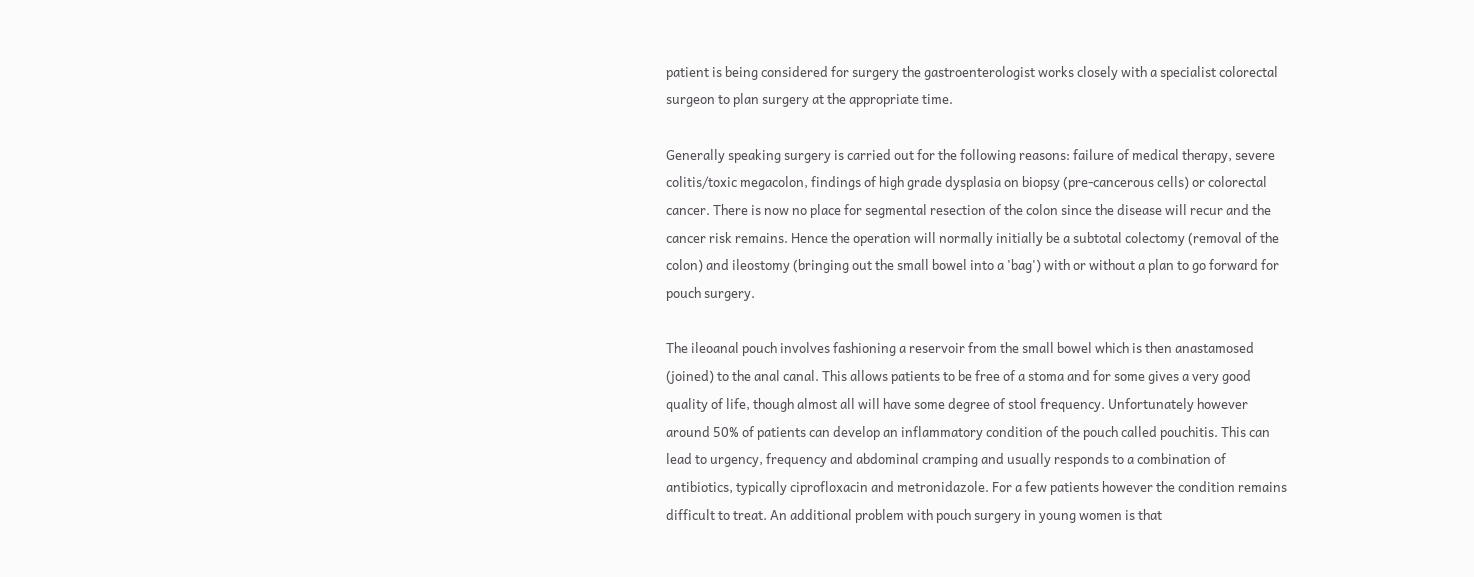patient is being considered for surgery the gastroenterologist works closely with a specialist colorectal surgeon to plan surgery at the appropriate time.

Generally speaking surgery is carried out for the following reasons: failure of medical therapy, severe colitis/toxic megacolon, findings of high grade dysplasia on biopsy (pre-cancerous cells) or colorectal cancer. There is now no place for segmental resection of the colon since the disease will recur and the cancer risk remains. Hence the operation will normally initially be a subtotal colectomy (removal of the colon) and ileostomy (bringing out the small bowel into a 'bag') with or without a plan to go forward for pouch surgery.

The ileoanal pouch involves fashioning a reservoir from the small bowel which is then anastamosed (joined) to the anal canal. This allows patients to be free of a stoma and for some gives a very good quality of life, though almost all will have some degree of stool frequency. Unfortunately however around 50% of patients can develop an inflammatory condition of the pouch called pouchitis. This can lead to urgency, frequency and abdominal cramping and usually responds to a combination of antibiotics, typically ciprofloxacin and metronidazole. For a few patients however the condition remains difficult to treat. An additional problem with pouch surgery in young women is that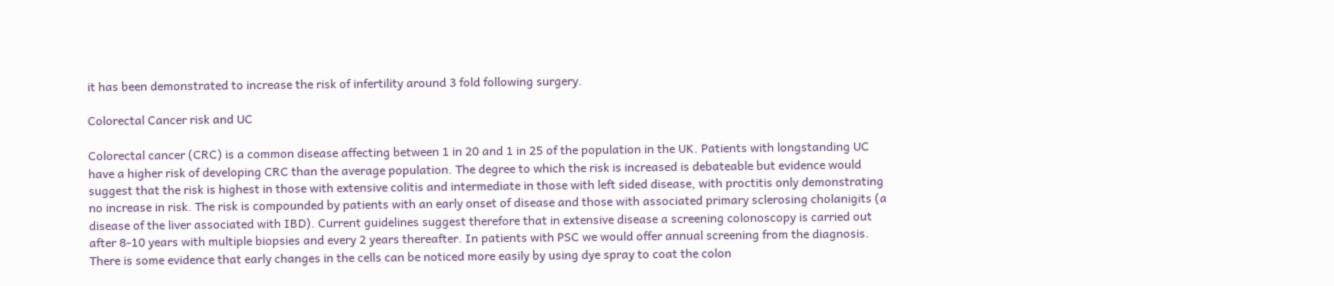it has been demonstrated to increase the risk of infertility around 3 fold following surgery.

Colorectal Cancer risk and UC

Colorectal cancer (CRC) is a common disease affecting between 1 in 20 and 1 in 25 of the population in the UK. Patients with longstanding UC have a higher risk of developing CRC than the average population. The degree to which the risk is increased is debateable but evidence would suggest that the risk is highest in those with extensive colitis and intermediate in those with left sided disease, with proctitis only demonstrating no increase in risk. The risk is compounded by patients with an early onset of disease and those with associated primary sclerosing cholanigits (a disease of the liver associated with IBD). Current guidelines suggest therefore that in extensive disease a screening colonoscopy is carried out after 8-10 years with multiple biopsies and every 2 years thereafter. In patients with PSC we would offer annual screening from the diagnosis. There is some evidence that early changes in the cells can be noticed more easily by using dye spray to coat the colon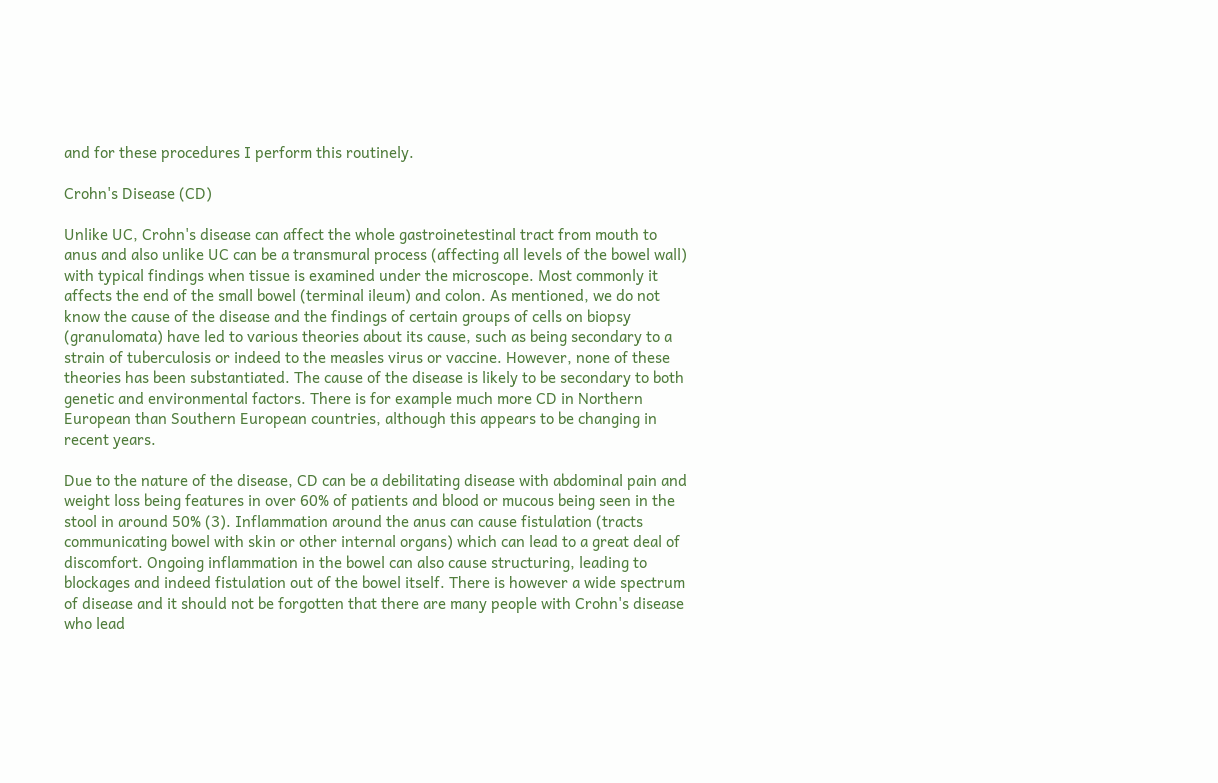and for these procedures I perform this routinely.

Crohn's Disease (CD)

Unlike UC, Crohn's disease can affect the whole gastroinetestinal tract from mouth to anus and also unlike UC can be a transmural process (affecting all levels of the bowel wall) with typical findings when tissue is examined under the microscope. Most commonly it affects the end of the small bowel (terminal ileum) and colon. As mentioned, we do not know the cause of the disease and the findings of certain groups of cells on biopsy (granulomata) have led to various theories about its cause, such as being secondary to a strain of tuberculosis or indeed to the measles virus or vaccine. However, none of these theories has been substantiated. The cause of the disease is likely to be secondary to both genetic and environmental factors. There is for example much more CD in Northern European than Southern European countries, although this appears to be changing in recent years.

Due to the nature of the disease, CD can be a debilitating disease with abdominal pain and weight loss being features in over 60% of patients and blood or mucous being seen in the stool in around 50% (3). Inflammation around the anus can cause fistulation (tracts communicating bowel with skin or other internal organs) which can lead to a great deal of discomfort. Ongoing inflammation in the bowel can also cause structuring, leading to blockages and indeed fistulation out of the bowel itself. There is however a wide spectrum of disease and it should not be forgotten that there are many people with Crohn's disease who lead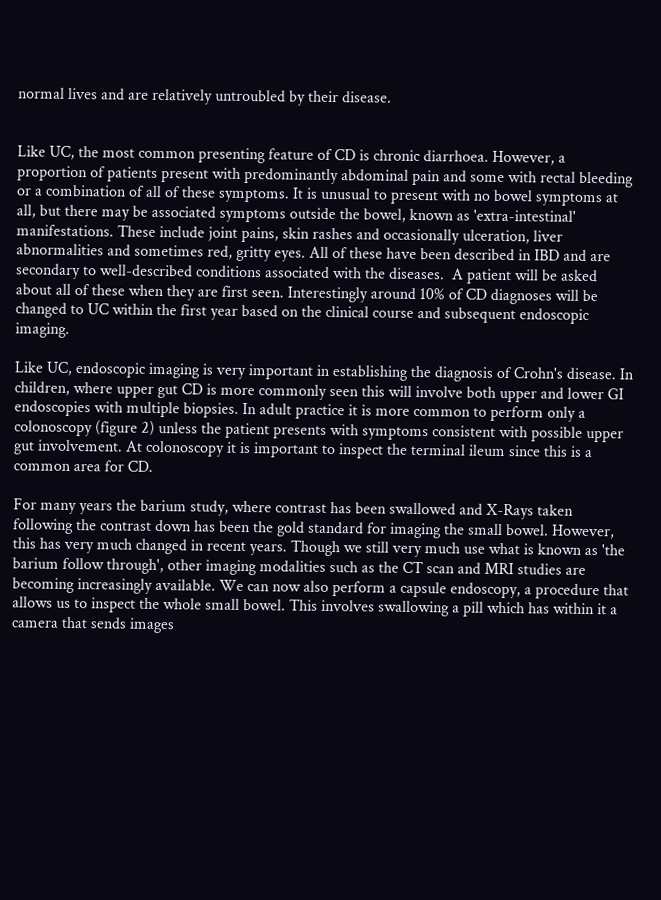normal lives and are relatively untroubled by their disease.


Like UC, the most common presenting feature of CD is chronic diarrhoea. However, a proportion of patients present with predominantly abdominal pain and some with rectal bleeding or a combination of all of these symptoms. It is unusual to present with no bowel symptoms at all, but there may be associated symptoms outside the bowel, known as 'extra-intestinal' manifestations. These include joint pains, skin rashes and occasionally ulceration, liver abnormalities and sometimes red, gritty eyes. All of these have been described in IBD and are secondary to well-described conditions associated with the diseases.  A patient will be asked about all of these when they are first seen. Interestingly around 10% of CD diagnoses will be changed to UC within the first year based on the clinical course and subsequent endoscopic imaging.

Like UC, endoscopic imaging is very important in establishing the diagnosis of Crohn's disease. In children, where upper gut CD is more commonly seen this will involve both upper and lower GI endoscopies with multiple biopsies. In adult practice it is more common to perform only a colonoscopy (figure 2) unless the patient presents with symptoms consistent with possible upper gut involvement. At colonoscopy it is important to inspect the terminal ileum since this is a common area for CD.

For many years the barium study, where contrast has been swallowed and X-Rays taken following the contrast down has been the gold standard for imaging the small bowel. However, this has very much changed in recent years. Though we still very much use what is known as 'the barium follow through', other imaging modalities such as the CT scan and MRI studies are becoming increasingly available. We can now also perform a capsule endoscopy, a procedure that allows us to inspect the whole small bowel. This involves swallowing a pill which has within it a camera that sends images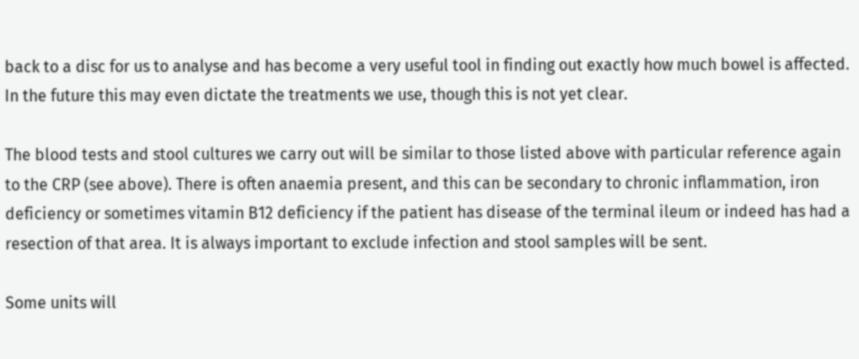back to a disc for us to analyse and has become a very useful tool in finding out exactly how much bowel is affected. In the future this may even dictate the treatments we use, though this is not yet clear.

The blood tests and stool cultures we carry out will be similar to those listed above with particular reference again to the CRP (see above). There is often anaemia present, and this can be secondary to chronic inflammation, iron deficiency or sometimes vitamin B12 deficiency if the patient has disease of the terminal ileum or indeed has had a resection of that area. It is always important to exclude infection and stool samples will be sent.

Some units will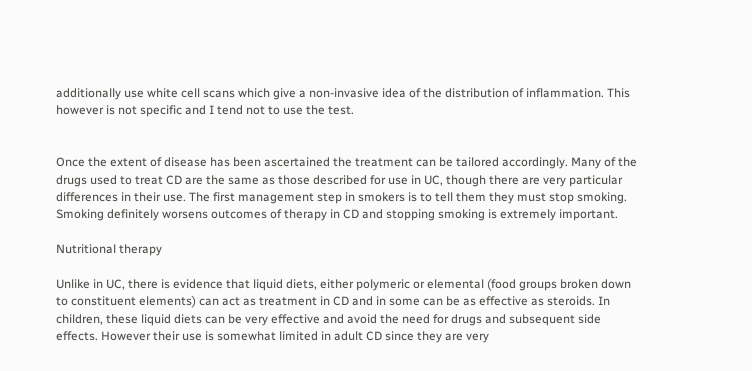additionally use white cell scans which give a non-invasive idea of the distribution of inflammation. This however is not specific and I tend not to use the test.


Once the extent of disease has been ascertained the treatment can be tailored accordingly. Many of the drugs used to treat CD are the same as those described for use in UC, though there are very particular differences in their use. The first management step in smokers is to tell them they must stop smoking. Smoking definitely worsens outcomes of therapy in CD and stopping smoking is extremely important.

Nutritional therapy

Unlike in UC, there is evidence that liquid diets, either polymeric or elemental (food groups broken down to constituent elements) can act as treatment in CD and in some can be as effective as steroids. In children, these liquid diets can be very effective and avoid the need for drugs and subsequent side effects. However their use is somewhat limited in adult CD since they are very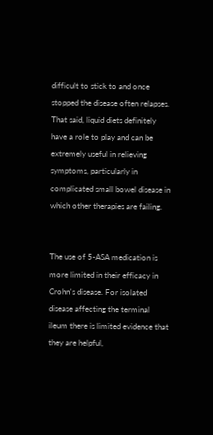difficult to stick to and once stopped the disease often relapses. That said, liquid diets definitely have a role to play and can be extremely useful in relieving symptoms, particularly in complicated small bowel disease in which other therapies are failing.


The use of 5-ASA medication is more limited in their efficacy in Crohn's disease. For isolated disease affecting the terminal ileum there is limited evidence that they are helpful,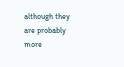although they are probably more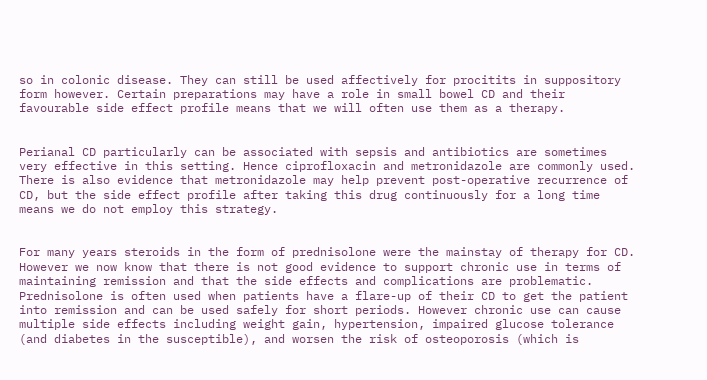so in colonic disease. They can still be used affectively for procitits in suppository form however. Certain preparations may have a role in small bowel CD and their favourable side effect profile means that we will often use them as a therapy.


Perianal CD particularly can be associated with sepsis and antibiotics are sometimes very effective in this setting. Hence ciprofloxacin and metronidazole are commonly used. There is also evidence that metronidazole may help prevent post-operative recurrence of CD, but the side effect profile after taking this drug continuously for a long time means we do not employ this strategy.


For many years steroids in the form of prednisolone were the mainstay of therapy for CD. However we now know that there is not good evidence to support chronic use in terms of maintaining remission and that the side effects and complications are problematic. Prednisolone is often used when patients have a flare-up of their CD to get the patient into remission and can be used safely for short periods. However chronic use can cause multiple side effects including weight gain, hypertension, impaired glucose tolerance (and diabetes in the susceptible), and worsen the risk of osteoporosis (which is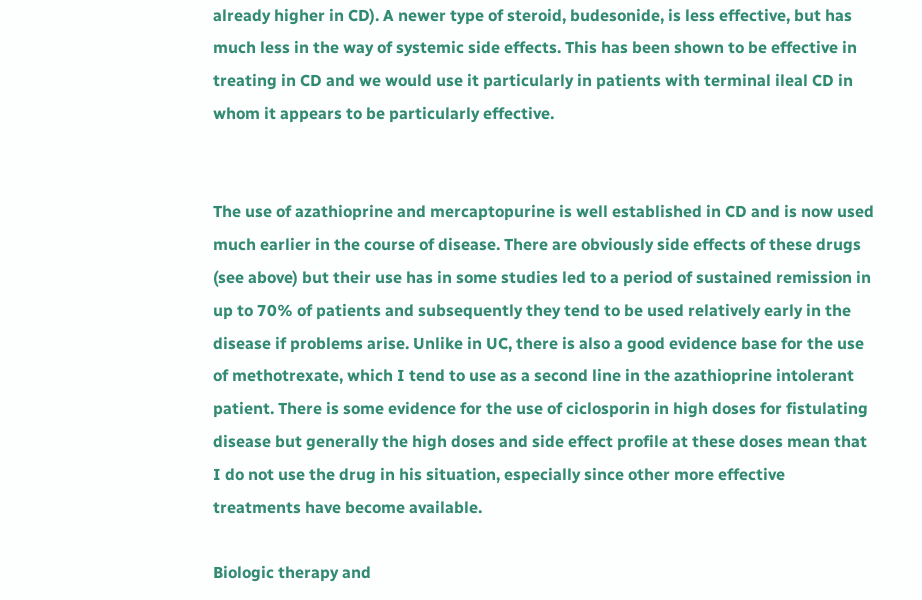already higher in CD). A newer type of steroid, budesonide, is less effective, but has much less in the way of systemic side effects. This has been shown to be effective in treating in CD and we would use it particularly in patients with terminal ileal CD in whom it appears to be particularly effective.


The use of azathioprine and mercaptopurine is well established in CD and is now used much earlier in the course of disease. There are obviously side effects of these drugs (see above) but their use has in some studies led to a period of sustained remission in up to 70% of patients and subsequently they tend to be used relatively early in the disease if problems arise. Unlike in UC, there is also a good evidence base for the use of methotrexate, which I tend to use as a second line in the azathioprine intolerant patient. There is some evidence for the use of ciclosporin in high doses for fistulating disease but generally the high doses and side effect profile at these doses mean that I do not use the drug in his situation, especially since other more effective treatments have become available.

Biologic therapy and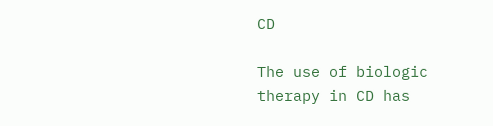CD

The use of biologic therapy in CD has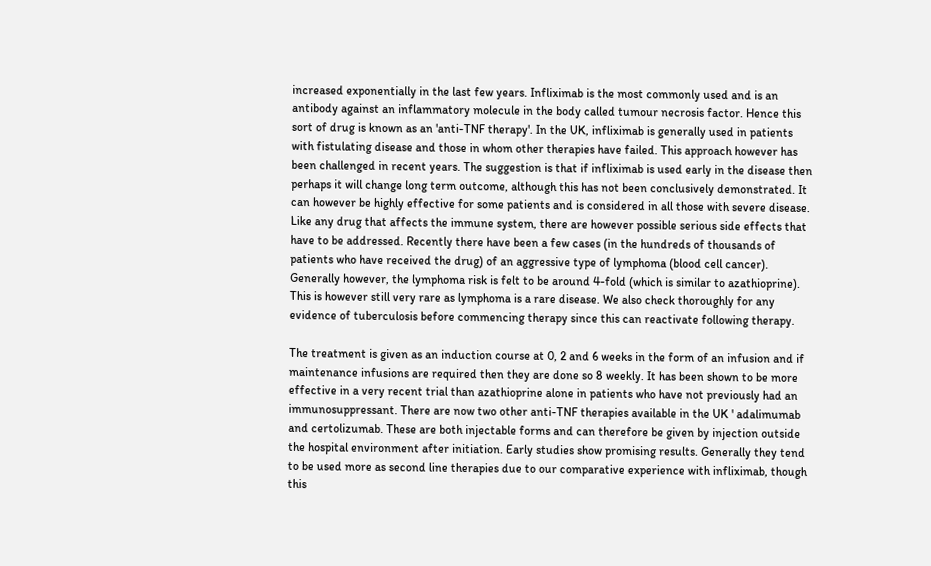increased exponentially in the last few years. Infliximab is the most commonly used and is an antibody against an inflammatory molecule in the body called tumour necrosis factor. Hence this sort of drug is known as an 'anti-TNF therapy'. In the UK, infliximab is generally used in patients with fistulating disease and those in whom other therapies have failed. This approach however has been challenged in recent years. The suggestion is that if infliximab is used early in the disease then perhaps it will change long term outcome, although this has not been conclusively demonstrated. It can however be highly effective for some patients and is considered in all those with severe disease. Like any drug that affects the immune system, there are however possible serious side effects that have to be addressed. Recently there have been a few cases (in the hundreds of thousands of patients who have received the drug) of an aggressive type of lymphoma (blood cell cancer). Generally however, the lymphoma risk is felt to be around 4-fold (which is similar to azathioprine). This is however still very rare as lymphoma is a rare disease. We also check thoroughly for any evidence of tuberculosis before commencing therapy since this can reactivate following therapy.

The treatment is given as an induction course at 0, 2 and 6 weeks in the form of an infusion and if maintenance infusions are required then they are done so 8 weekly. It has been shown to be more effective in a very recent trial than azathioprine alone in patients who have not previously had an immunosuppressant. There are now two other anti-TNF therapies available in the UK ' adalimumab and certolizumab. These are both injectable forms and can therefore be given by injection outside the hospital environment after initiation. Early studies show promising results. Generally they tend to be used more as second line therapies due to our comparative experience with infliximab, though this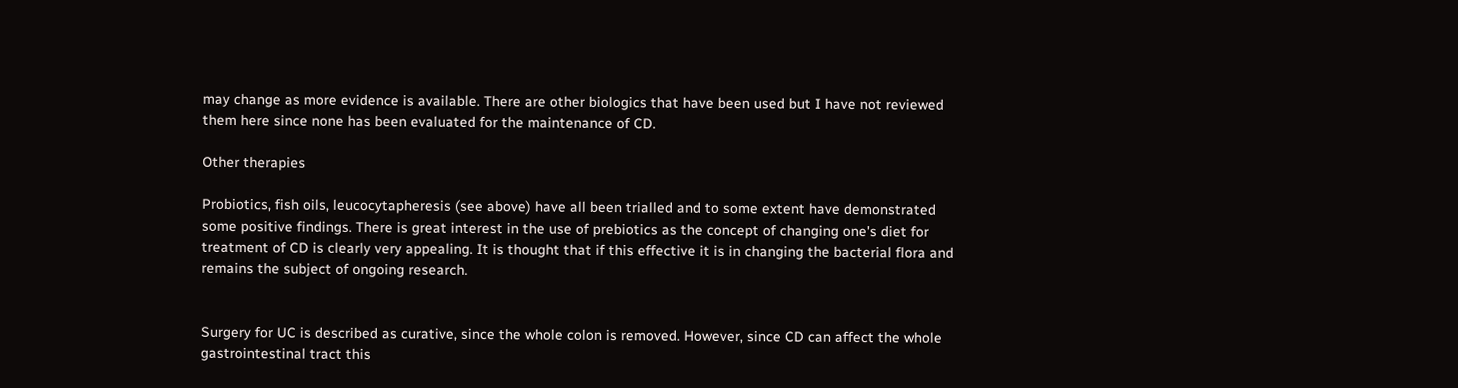may change as more evidence is available. There are other biologics that have been used but I have not reviewed them here since none has been evaluated for the maintenance of CD.

Other therapies

Probiotics, fish oils, leucocytapheresis (see above) have all been trialled and to some extent have demonstrated some positive findings. There is great interest in the use of prebiotics as the concept of changing one's diet for treatment of CD is clearly very appealing. It is thought that if this effective it is in changing the bacterial flora and remains the subject of ongoing research.


Surgery for UC is described as curative, since the whole colon is removed. However, since CD can affect the whole gastrointestinal tract this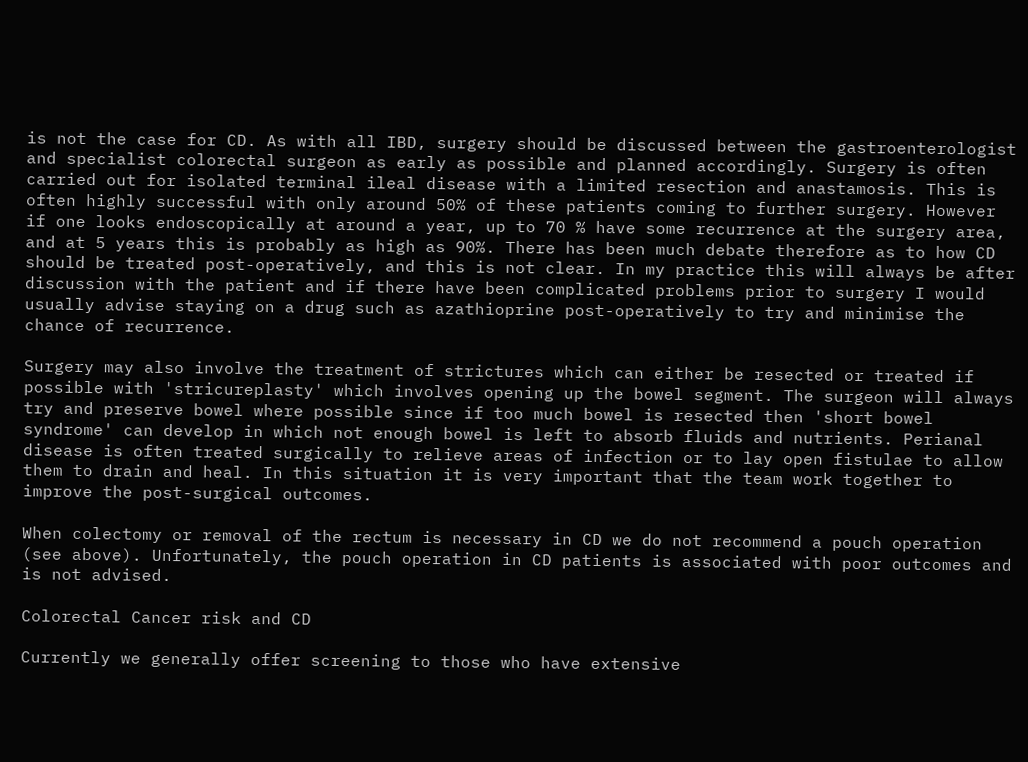is not the case for CD. As with all IBD, surgery should be discussed between the gastroenterologist and specialist colorectal surgeon as early as possible and planned accordingly. Surgery is often carried out for isolated terminal ileal disease with a limited resection and anastamosis. This is often highly successful with only around 50% of these patients coming to further surgery. However if one looks endoscopically at around a year, up to 70 % have some recurrence at the surgery area, and at 5 years this is probably as high as 90%. There has been much debate therefore as to how CD should be treated post-operatively, and this is not clear. In my practice this will always be after discussion with the patient and if there have been complicated problems prior to surgery I would usually advise staying on a drug such as azathioprine post-operatively to try and minimise the chance of recurrence.

Surgery may also involve the treatment of strictures which can either be resected or treated if possible with 'stricureplasty' which involves opening up the bowel segment. The surgeon will always try and preserve bowel where possible since if too much bowel is resected then 'short bowel syndrome' can develop in which not enough bowel is left to absorb fluids and nutrients. Perianal disease is often treated surgically to relieve areas of infection or to lay open fistulae to allow them to drain and heal. In this situation it is very important that the team work together to improve the post-surgical outcomes.

When colectomy or removal of the rectum is necessary in CD we do not recommend a pouch operation (see above). Unfortunately, the pouch operation in CD patients is associated with poor outcomes and is not advised.

Colorectal Cancer risk and CD

Currently we generally offer screening to those who have extensive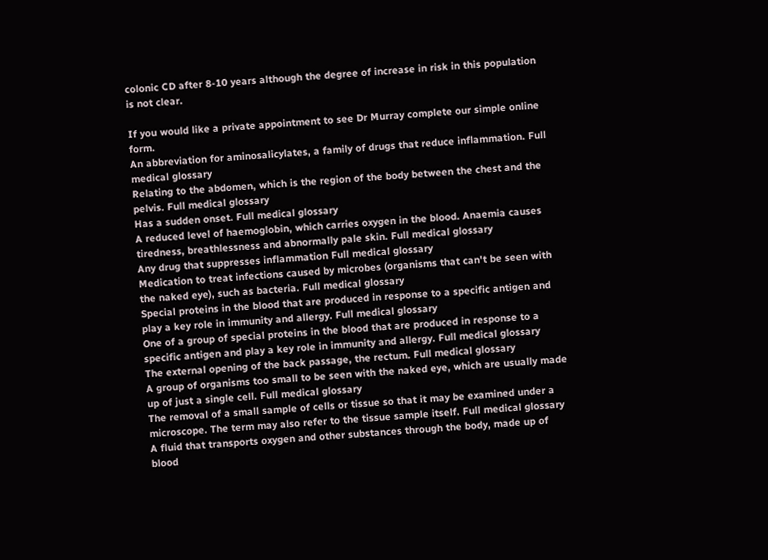colonic CD after 8-10 years although the degree of increase in risk in this population is not clear.

If you would like a private appointment to see Dr Murray complete our simple online form.
An abbreviation for aminosalicylates, a family of drugs that reduce inflammation. Full medical glossary
Relating to the abdomen, which is the region of the body between the chest and the pelvis. Full medical glossary
Has a sudden onset. Full medical glossary
A reduced level of haemoglobin, which carries oxygen in the blood. Anaemia causes tiredness, breathlessness and abnormally pale skin. Full medical glossary
Any drug that suppresses inflammation Full medical glossary
Medication to treat infections caused by microbes (organisms that can't be seen with the naked eye), such as bacteria. Full medical glossary
Special proteins in the blood that are produced in response to a specific antigen and play a key role in immunity and allergy. Full medical glossary
One of a group of special proteins in the blood that are produced in response to a specific antigen and play a key role in immunity and allergy. Full medical glossary
The external opening of the back passage, the rectum. Full medical glossary
A group of organisms too small to be seen with the naked eye, which are usually made up of just a single cell. Full medical glossary
The removal of a small sample of cells or tissue so that it may be examined under a microscope. The term may also refer to the tissue sample itself. Full medical glossary
A fluid that transports oxygen and other substances through the body, made up of blood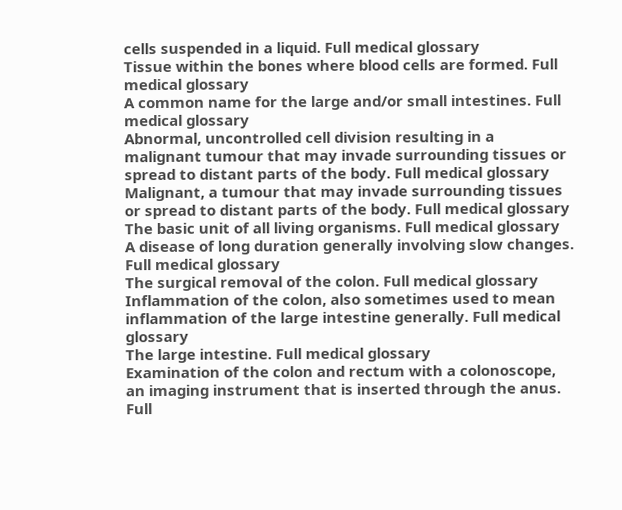cells suspended in a liquid. Full medical glossary
Tissue within the bones where blood cells are formed. Full medical glossary
A common name for the large and/or small intestines. Full medical glossary
Abnormal, uncontrolled cell division resulting in a malignant tumour that may invade surrounding tissues or spread to distant parts of the body. Full medical glossary
Malignant, a tumour that may invade surrounding tissues or spread to distant parts of the body. Full medical glossary
The basic unit of all living organisms. Full medical glossary
A disease of long duration generally involving slow changes. Full medical glossary
The surgical removal of the colon. Full medical glossary
Inflammation of the colon, also sometimes used to mean inflammation of the large intestine generally. Full medical glossary
The large intestine. Full medical glossary
Examination of the colon and rectum with a colonoscope, an imaging instrument that is inserted through the anus. Full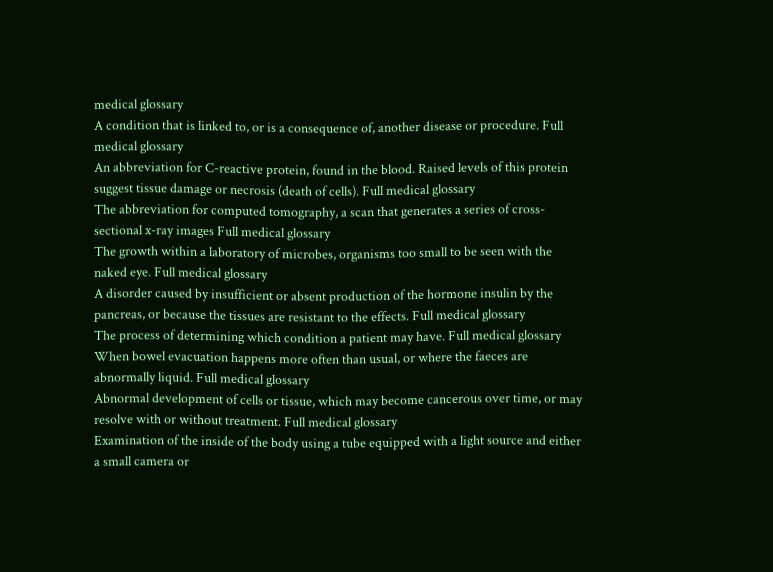medical glossary
A condition that is linked to, or is a consequence of, another disease or procedure. Full medical glossary
An abbreviation for C-reactive protein, found in the blood. Raised levels of this protein suggest tissue damage or necrosis (death of cells). Full medical glossary
The abbreviation for computed tomography, a scan that generates a series of cross-sectional x-ray images Full medical glossary
The growth within a laboratory of microbes, organisms too small to be seen with the naked eye. Full medical glossary
A disorder caused by insufficient or absent production of the hormone insulin by the pancreas, or because the tissues are resistant to the effects. Full medical glossary
The process of determining which condition a patient may have. Full medical glossary
When bowel evacuation happens more often than usual, or where the faeces are abnormally liquid. Full medical glossary
Abnormal development of cells or tissue, which may become cancerous over time, or may resolve with or without treatment. Full medical glossary
Examination of the inside of the body using a tube equipped with a light source and either a small camera or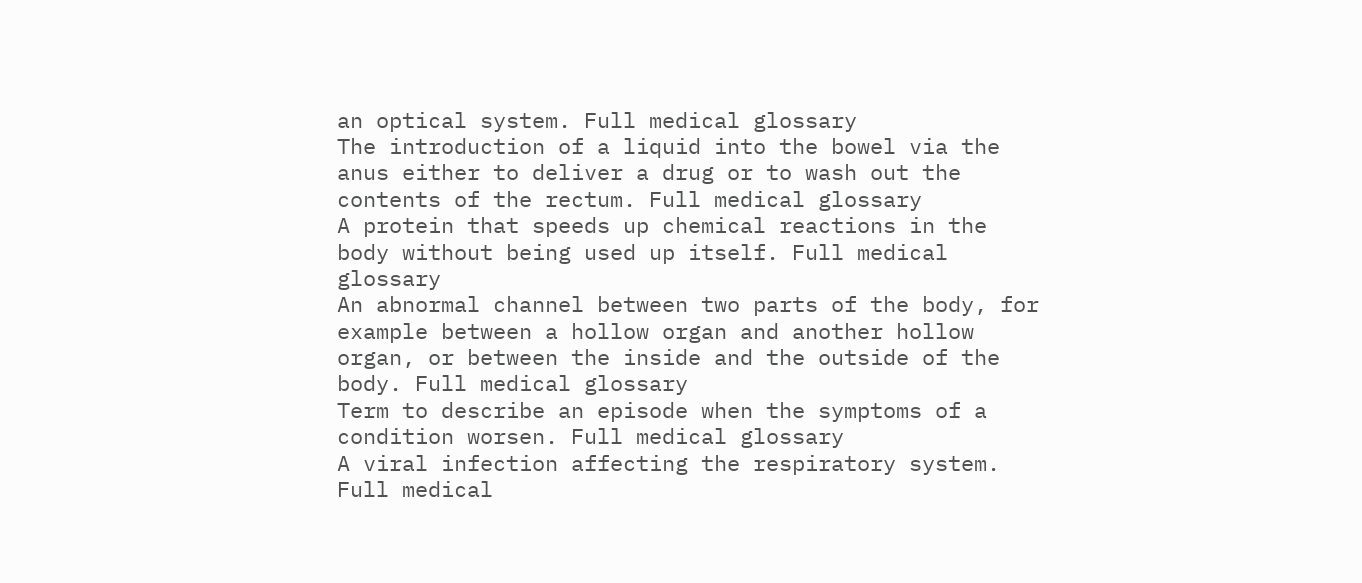an optical system. Full medical glossary
The introduction of a liquid into the bowel via the anus either to deliver a drug or to wash out the contents of the rectum. Full medical glossary
A protein that speeds up chemical reactions in the body without being used up itself. Full medical glossary
An abnormal channel between two parts of the body, for example between a hollow organ and another hollow organ, or between the inside and the outside of the body. Full medical glossary
Term to describe an episode when the symptoms of a condition worsen. Full medical glossary
A viral infection affecting the respiratory system. Full medical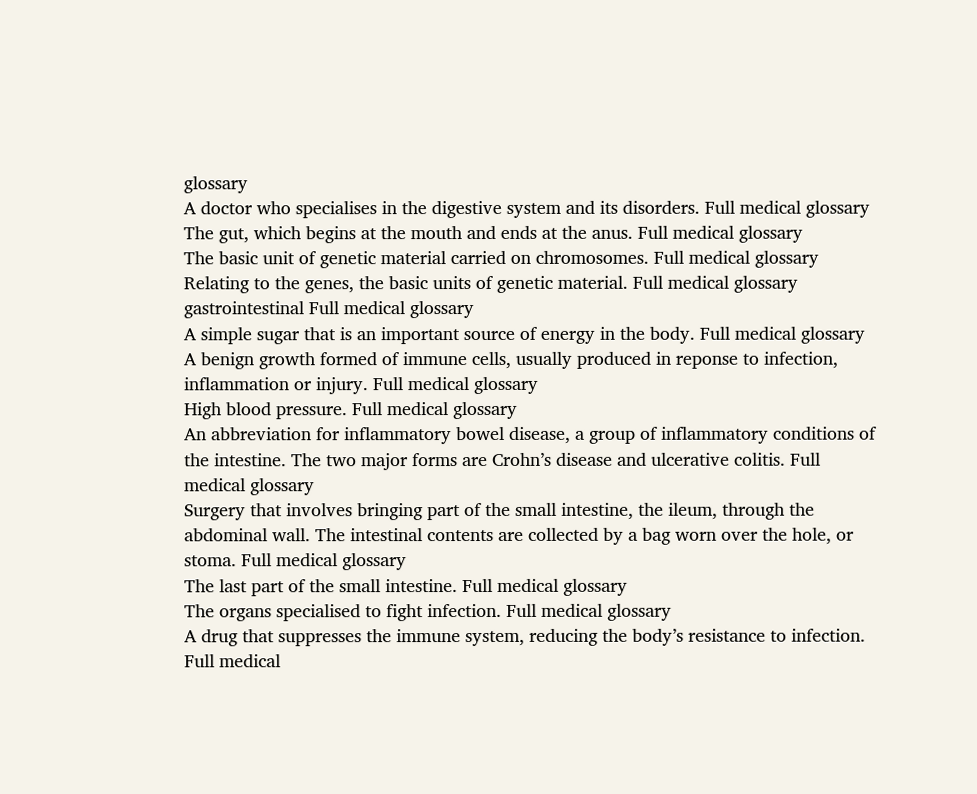glossary
A doctor who specialises in the digestive system and its disorders. Full medical glossary
The gut, which begins at the mouth and ends at the anus. Full medical glossary
The basic unit of genetic material carried on chromosomes. Full medical glossary
Relating to the genes, the basic units of genetic material. Full medical glossary
gastrointestinal Full medical glossary
A simple sugar that is an important source of energy in the body. Full medical glossary
A benign growth formed of immune cells, usually produced in reponse to infection, inflammation or injury. Full medical glossary
High blood pressure. Full medical glossary
An abbreviation for inflammatory bowel disease, a group of inflammatory conditions of the intestine. The two major forms are Crohn’s disease and ulcerative colitis. Full medical glossary
Surgery that involves bringing part of the small intestine, the ileum, through the abdominal wall. The intestinal contents are collected by a bag worn over the hole, or stoma. Full medical glossary
The last part of the small intestine. Full medical glossary
The organs specialised to fight infection. Full medical glossary
A drug that suppresses the immune system, reducing the body’s resistance to infection. Full medical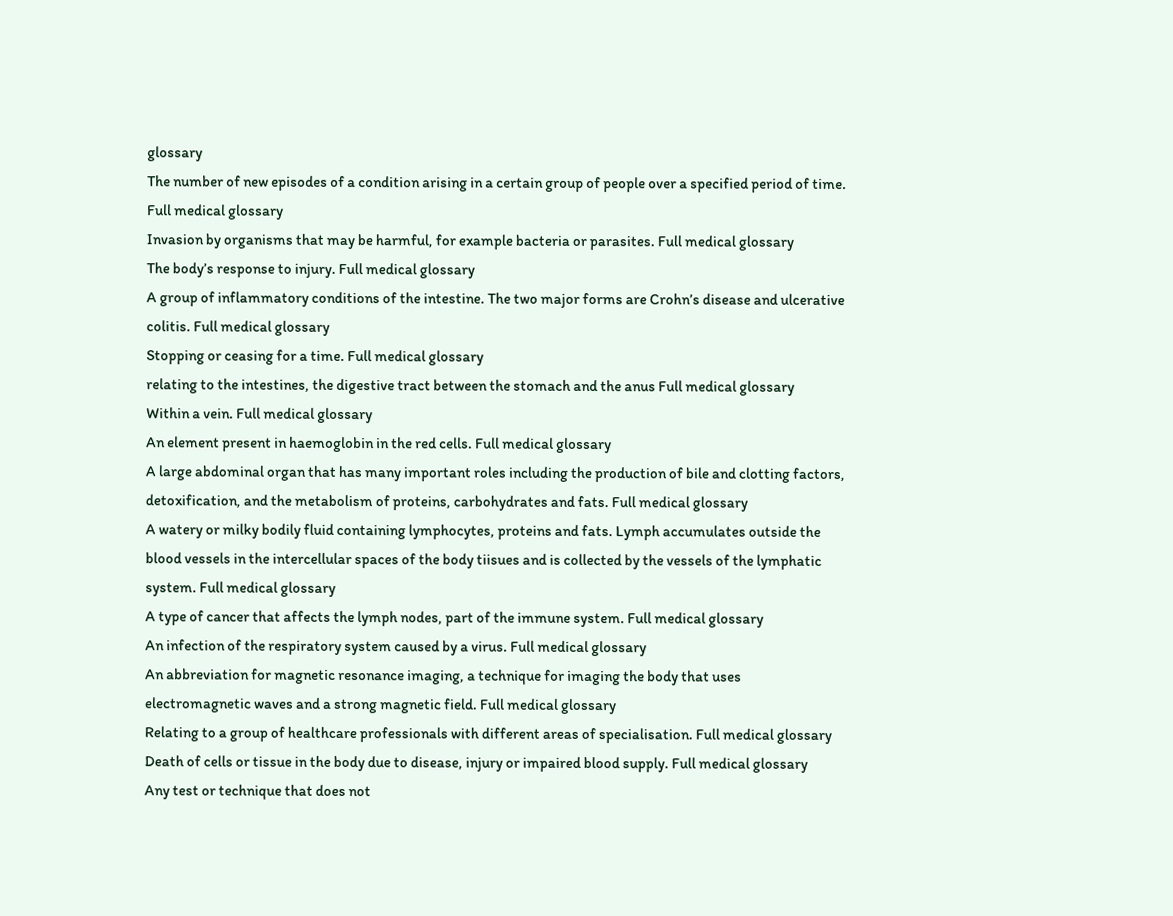glossary
The number of new episodes of a condition arising in a certain group of people over a specified period of time. Full medical glossary
Invasion by organisms that may be harmful, for example bacteria or parasites. Full medical glossary
The body’s response to injury. Full medical glossary
A group of inflammatory conditions of the intestine. The two major forms are Crohn’s disease and ulcerative colitis. Full medical glossary
Stopping or ceasing for a time. Full medical glossary
relating to the intestines, the digestive tract between the stomach and the anus Full medical glossary
Within a vein. Full medical glossary
An element present in haemoglobin in the red cells. Full medical glossary
A large abdominal organ that has many important roles including the production of bile and clotting factors, detoxification, and the metabolism of proteins, carbohydrates and fats. Full medical glossary
A watery or milky bodily fluid containing lymphocytes, proteins and fats. Lymph accumulates outside the blood vessels in the intercellular spaces of the body tiisues and is collected by the vessels of the lymphatic system. Full medical glossary
A type of cancer that affects the lymph nodes, part of the immune system. Full medical glossary
An infection of the respiratory system caused by a virus. Full medical glossary
An abbreviation for magnetic resonance imaging, a technique for imaging the body that uses electromagnetic waves and a strong magnetic field. Full medical glossary
Relating to a group of healthcare professionals with different areas of specialisation. Full medical glossary
Death of cells or tissue in the body due to disease, injury or impaired blood supply. Full medical glossary
Any test or technique that does not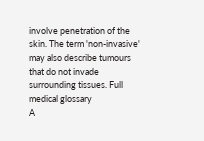involve penetration of the skin. The term 'non-invasive' may also describe tumours that do not invade surrounding tissues. Full medical glossary
A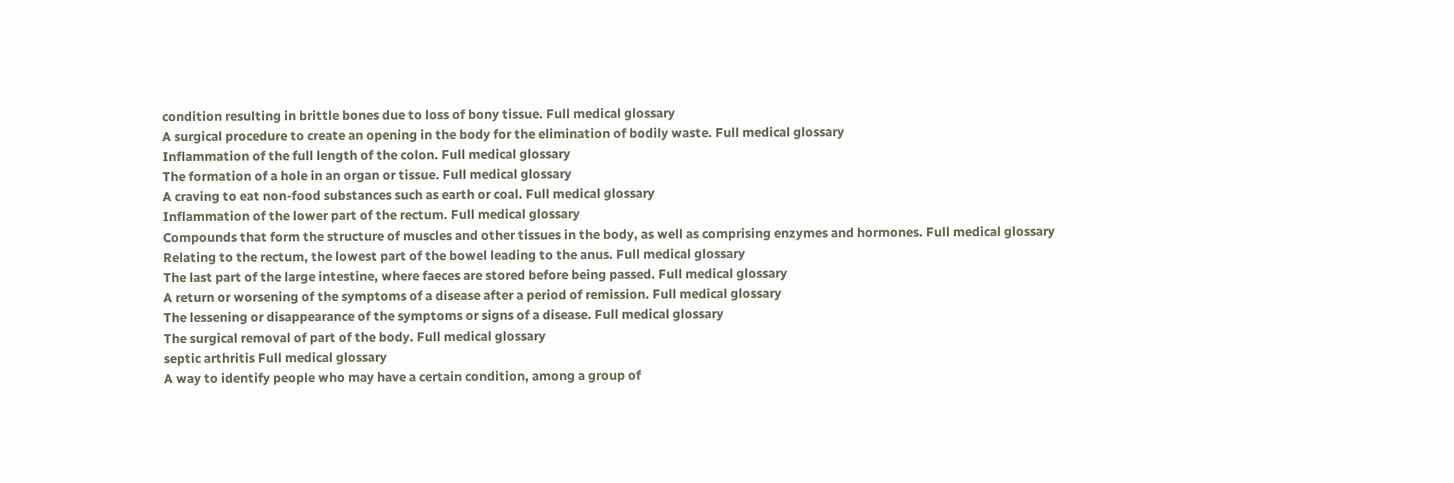condition resulting in brittle bones due to loss of bony tissue. Full medical glossary
A surgical procedure to create an opening in the body for the elimination of bodily waste. Full medical glossary
Inflammation of the full length of the colon. Full medical glossary
The formation of a hole in an organ or tissue. Full medical glossary
A craving to eat non-food substances such as earth or coal. Full medical glossary
Inflammation of the lower part of the rectum. Full medical glossary
Compounds that form the structure of muscles and other tissues in the body, as well as comprising enzymes and hormones. Full medical glossary
Relating to the rectum, the lowest part of the bowel leading to the anus. Full medical glossary
The last part of the large intestine, where faeces are stored before being passed. Full medical glossary
A return or worsening of the symptoms of a disease after a period of remission. Full medical glossary
The lessening or disappearance of the symptoms or signs of a disease. Full medical glossary
The surgical removal of part of the body. Full medical glossary
septic arthritis Full medical glossary
A way to identify people who may have a certain condition, among a group of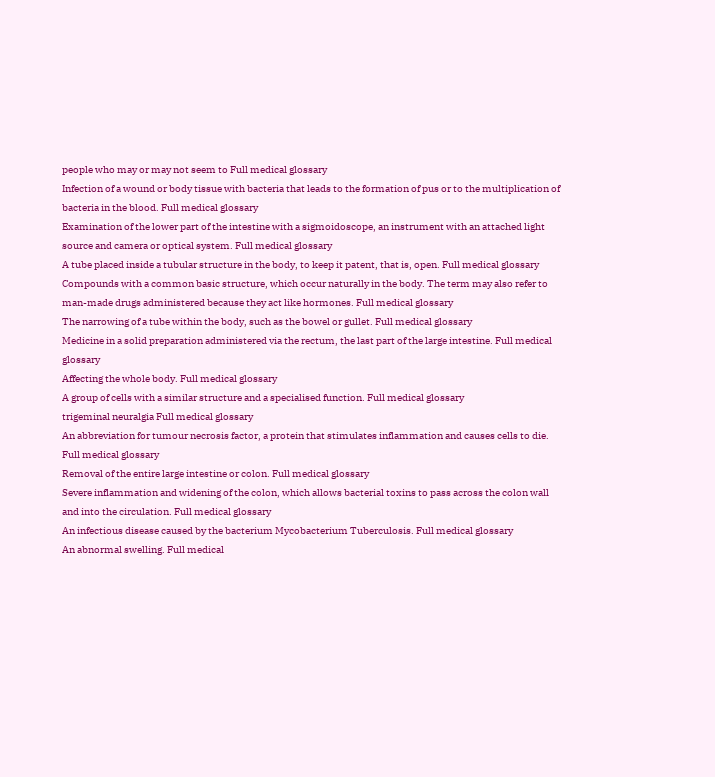people who may or may not seem to Full medical glossary
Infection of a wound or body tissue with bacteria that leads to the formation of pus or to the multiplication of bacteria in the blood. Full medical glossary
Examination of the lower part of the intestine with a sigmoidoscope, an instrument with an attached light source and camera or optical system. Full medical glossary
A tube placed inside a tubular structure in the body, to keep it patent, that is, open. Full medical glossary
Compounds with a common basic structure, which occur naturally in the body. The term may also refer to man-made drugs administered because they act like hormones. Full medical glossary
The narrowing of a tube within the body, such as the bowel or gullet. Full medical glossary
Medicine in a solid preparation administered via the rectum, the last part of the large intestine. Full medical glossary
Affecting the whole body. Full medical glossary
A group of cells with a similar structure and a specialised function. Full medical glossary
trigeminal neuralgia Full medical glossary
An abbreviation for tumour necrosis factor, a protein that stimulates inflammation and causes cells to die. Full medical glossary
Removal of the entire large intestine or colon. Full medical glossary
Severe inflammation and widening of the colon, which allows bacterial toxins to pass across the colon wall and into the circulation. Full medical glossary
An infectious disease caused by the bacterium Mycobacterium Tuberculosis. Full medical glossary
An abnormal swelling. Full medical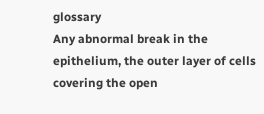glossary
Any abnormal break in the epithelium, the outer layer of cells covering the open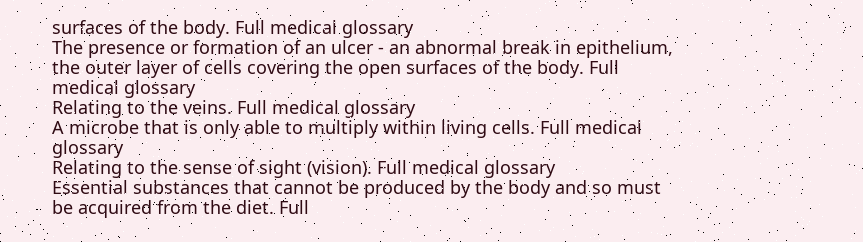surfaces of the body. Full medical glossary
The presence or formation of an ulcer - an abnormal break in epithelium, the outer layer of cells covering the open surfaces of the body. Full medical glossary
Relating to the veins. Full medical glossary
A microbe that is only able to multiply within living cells. Full medical glossary
Relating to the sense of sight (vision). Full medical glossary
Essential substances that cannot be produced by the body and so must be acquired from the diet. Full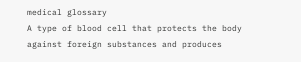medical glossary
A type of blood cell that protects the body against foreign substances and produces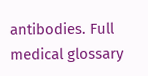antibodies. Full medical glossary